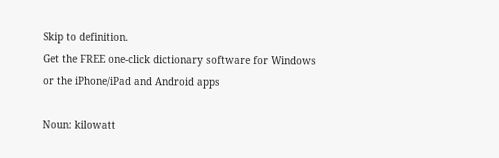Skip to definition.
Get the FREE one-click dictionary software for Windows or the iPhone/iPad and Android apps

Noun: kilowatt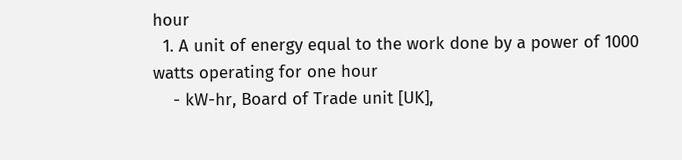hour
  1. A unit of energy equal to the work done by a power of 1000 watts operating for one hour
    - kW-hr, Board of Trade unit [UK],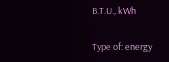B.T.U., kWh

Type of: energy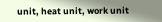unit, heat unit, work unit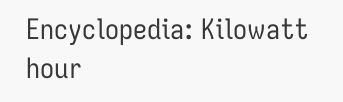Encyclopedia: Kilowatt hour